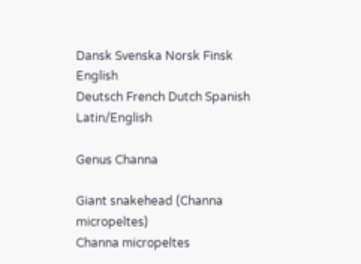Dansk Svenska Norsk Finsk English
Deutsch French Dutch Spanish Latin/English

Genus Channa

Giant snakehead (Channa micropeltes)
Channa micropeltes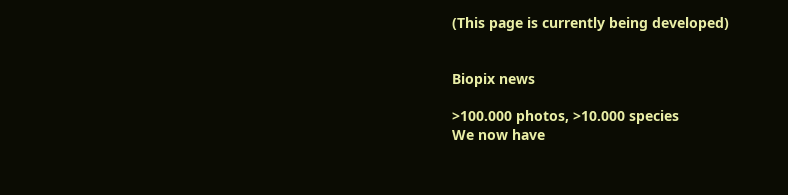(This page is currently being developed)


Biopix news

>100.000 photos, >10.000 species
We now have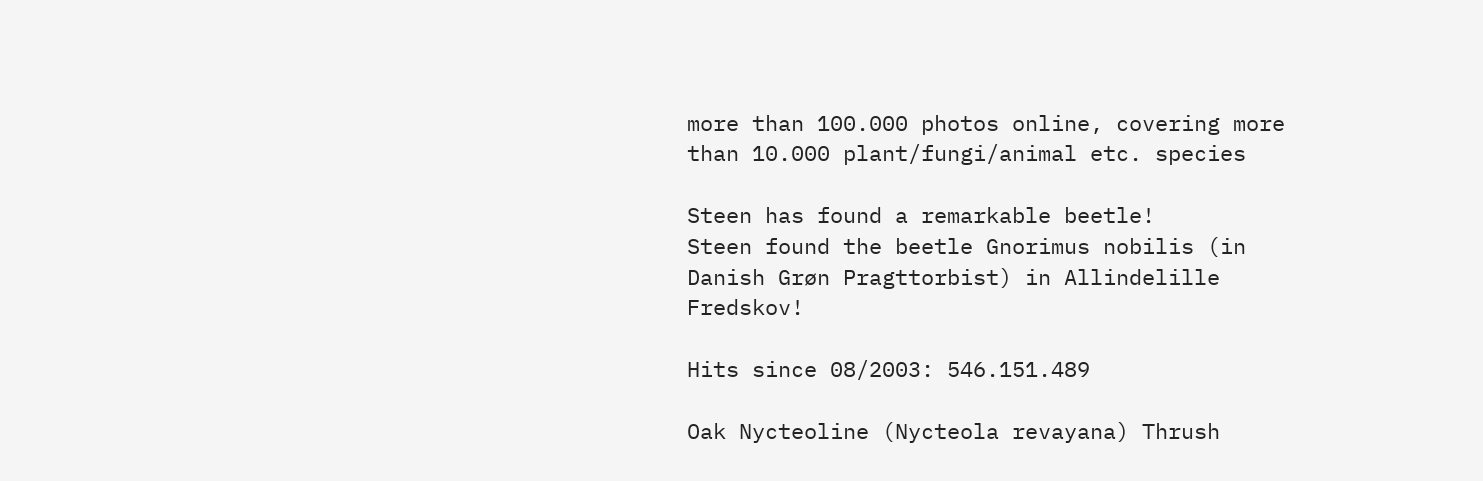more than 100.000 photos online, covering more than 10.000 plant/fungi/animal etc. species

Steen has found a remarkable beetle!
Steen found the beetle Gnorimus nobilis (in Danish Grøn Pragttorbist) in Allindelille Fredskov!

Hits since 08/2003: 546.151.489

Oak Nycteoline (Nycteola revayana) Thrush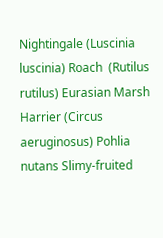Nightingale (Luscinia luscinia) Roach  (Rutilus rutilus) Eurasian Marsh Harrier (Circus aeruginosus) Pohlia nutans Slimy-fruited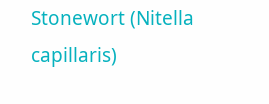Stonewort (Nitella capillaris)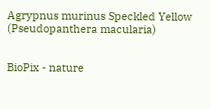Agrypnus murinus Speckled Yellow (Pseudopanthera macularia)


BioPix - nature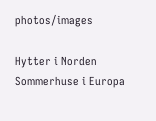photos/images

Hytter i Norden Sommerhuse i Europa